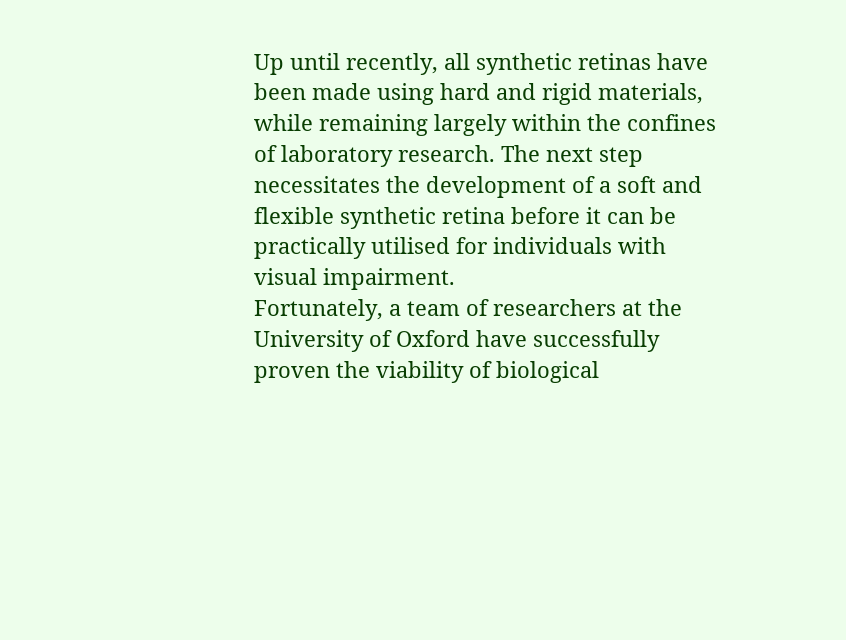Up until recently, all synthetic retinas have been made using hard and rigid materials, while remaining largely within the confines of laboratory research. The next step necessitates the development of a soft and flexible synthetic retina before it can be practically utilised for individuals with visual impairment.
Fortunately, a team of researchers at the University of Oxford have successfully proven the viability of biological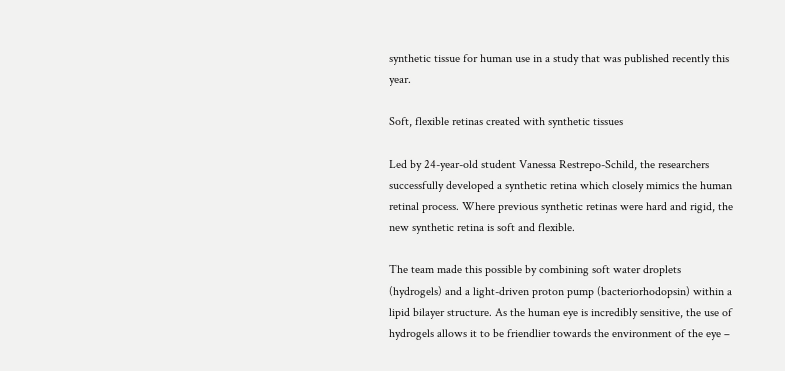synthetic tissue for human use in a study that was published recently this year.

Soft, flexible retinas created with synthetic tissues

Led by 24-year-old student Vanessa Restrepo-Schild, the researchers successfully developed a synthetic retina which closely mimics the human retinal process. Where previous synthetic retinas were hard and rigid, the new synthetic retina is soft and flexible.

The team made this possible by combining soft water droplets (hydrogels) and a light-driven proton pump (bacteriorhodopsin) within a lipid bilayer structure. As the human eye is incredibly sensitive, the use of hydrogels allows it to be friendlier towards the environment of the eye –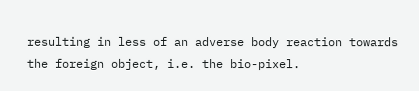resulting in less of an adverse body reaction towards the foreign object, i.e. the bio-pixel.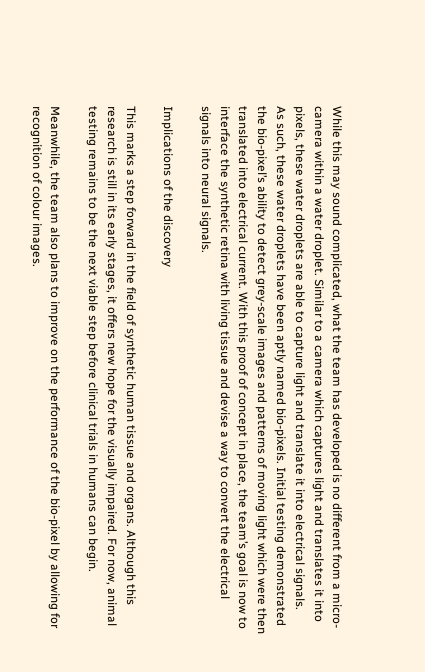While this may sound complicated, what the team has developed is no different from a micro-camera within a water droplet. Similar to a camera which captures light and translates it into pixels, these water droplets are able to capture light and translate it into electrical signals.
As such, these water droplets have been aptly named bio-pixels. Initial testing demonstrated the bio-pixel’s ability to detect grey-scale images and patterns of moving light which were then translated into electrical current. With this proof of concept in place, the team’s goal is now to interface the synthetic retina with living tissue and devise a way to convert the electrical signals into neural signals.

Implications of the discovery

This marks a step forward in the field of synthetic human tissue and organs. Although this research is still in its early stages, it offers new hope for the visually impaired. For now, animal testing remains to be the next viable step before clinical trials in humans can begin.

Meanwhile, the team also plans to improve on the performance of the bio-pixel by allowing for recognition of colour images.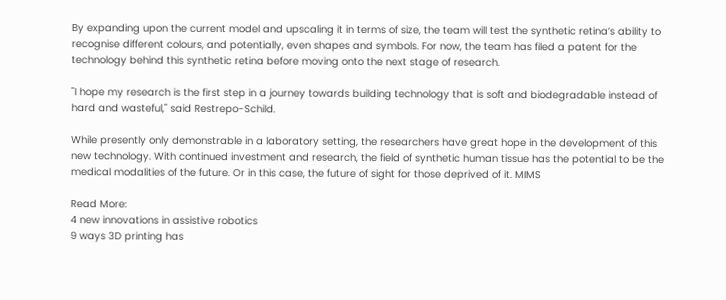By expanding upon the current model and upscaling it in terms of size, the team will test the synthetic retina’s ability to recognise different colours, and potentially, even shapes and symbols. For now, the team has filed a patent for the technology behind this synthetic retina before moving onto the next stage of research.

"I hope my research is the first step in a journey towards building technology that is soft and biodegradable instead of hard and wasteful," said Restrepo-Schild.

While presently only demonstrable in a laboratory setting, the researchers have great hope in the development of this new technology. With continued investment and research, the field of synthetic human tissue has the potential to be the medical modalities of the future. Or in this case, the future of sight for those deprived of it. MIMS

Read More:
4 new innovations in assistive robotics
9 ways 3D printing has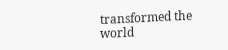transformed the world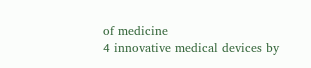of medicine
4 innovative medical devices by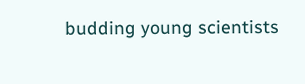budding young scientists